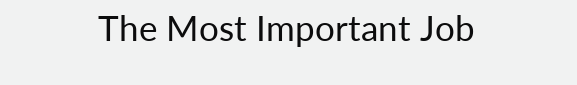The Most Important Job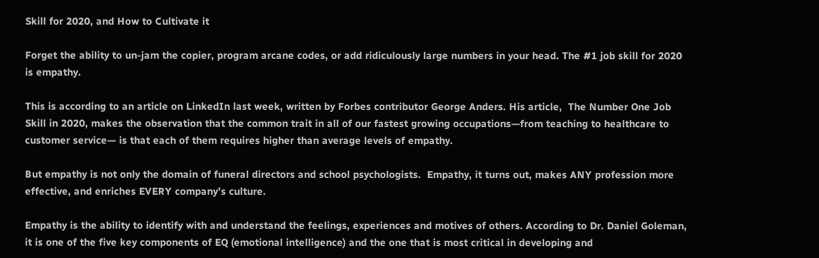Skill for 2020, and How to Cultivate it

Forget the ability to un-jam the copier, program arcane codes, or add ridiculously large numbers in your head. The #1 job skill for 2020 is empathy.

This is according to an article on LinkedIn last week, written by Forbes contributor George Anders. His article,  The Number One Job Skill in 2020, makes the observation that the common trait in all of our fastest growing occupations—from teaching to healthcare to customer service— is that each of them requires higher than average levels of empathy.

But empathy is not only the domain of funeral directors and school psychologists.  Empathy, it turns out, makes ANY profession more effective, and enriches EVERY company’s culture.

Empathy is the ability to identify with and understand the feelings, experiences and motives of others. According to Dr. Daniel Goleman, it is one of the five key components of EQ (emotional intelligence) and the one that is most critical in developing and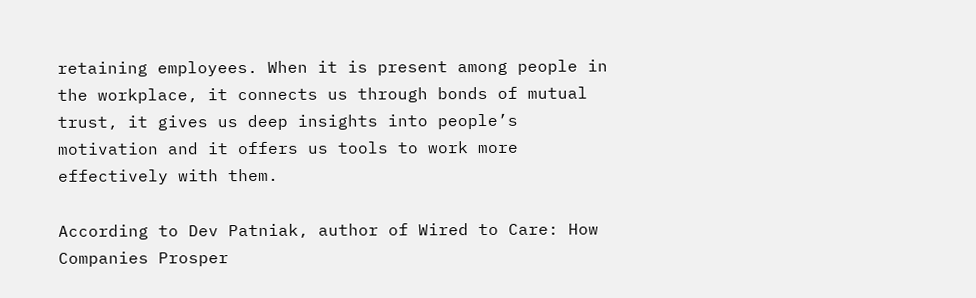retaining employees. When it is present among people in the workplace, it connects us through bonds of mutual trust, it gives us deep insights into people’s motivation and it offers us tools to work more effectively with them.

According to Dev Patniak, author of Wired to Care: How Companies Prosper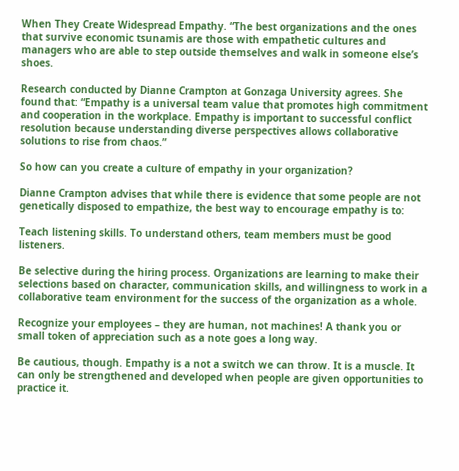When They Create Widespread Empathy. “The best organizations and the ones that survive economic tsunamis are those with empathetic cultures and managers who are able to step outside themselves and walk in someone else’s shoes.

Research conducted by Dianne Crampton at Gonzaga University agrees. She found that: “Empathy is a universal team value that promotes high commitment and cooperation in the workplace. Empathy is important to successful conflict resolution because understanding diverse perspectives allows collaborative solutions to rise from chaos.”

So how can you create a culture of empathy in your organization?

Dianne Crampton advises that while there is evidence that some people are not genetically disposed to empathize, the best way to encourage empathy is to:

Teach listening skills. To understand others, team members must be good listeners.

Be selective during the hiring process. Organizations are learning to make their selections based on character, communication skills, and willingness to work in a collaborative team environment for the success of the organization as a whole.

Recognize your employees – they are human, not machines! A thank you or small token of appreciation such as a note goes a long way.

Be cautious, though. Empathy is a not a switch we can throw. It is a muscle. It can only be strengthened and developed when people are given opportunities to practice it.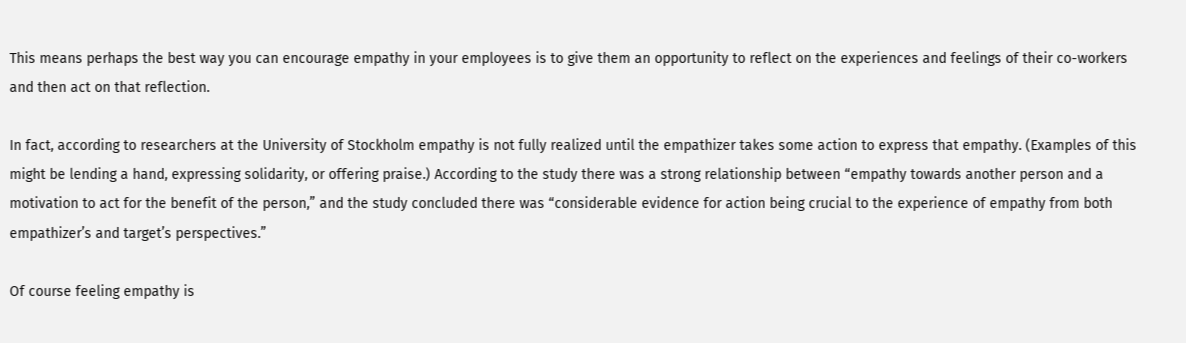This means perhaps the best way you can encourage empathy in your employees is to give them an opportunity to reflect on the experiences and feelings of their co-workers and then act on that reflection.

In fact, according to researchers at the University of Stockholm empathy is not fully realized until the empathizer takes some action to express that empathy. (Examples of this might be lending a hand, expressing solidarity, or offering praise.) According to the study there was a strong relationship between “empathy towards another person and a motivation to act for the benefit of the person,” and the study concluded there was “considerable evidence for action being crucial to the experience of empathy from both empathizer’s and target’s perspectives.”

Of course feeling empathy is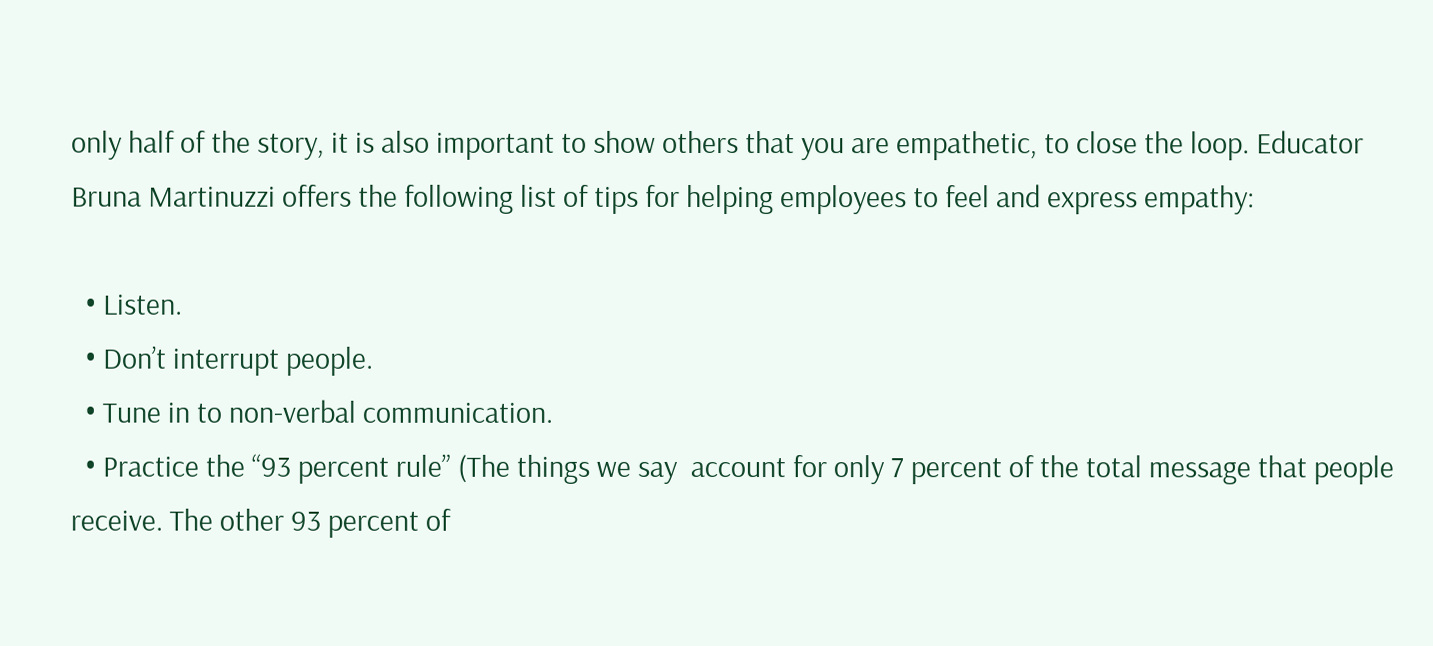only half of the story, it is also important to show others that you are empathetic, to close the loop. Educator Bruna Martinuzzi offers the following list of tips for helping employees to feel and express empathy:

  • Listen.
  • Don’t interrupt people.
  • Tune in to non-verbal communication.
  • Practice the “93 percent rule” (The things we say  account for only 7 percent of the total message that people receive. The other 93 percent of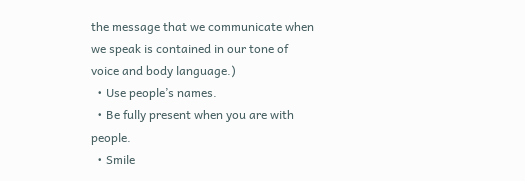the message that we communicate when we speak is contained in our tone of voice and body language.)
  • Use people’s names.
  • Be fully present when you are with people.
  • Smile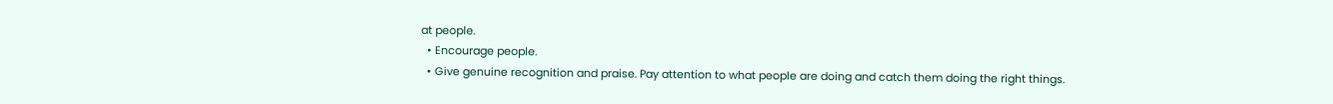at people.
  • Encourage people.
  • Give genuine recognition and praise. Pay attention to what people are doing and catch them doing the right things.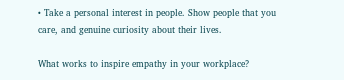• Take a personal interest in people. Show people that you care, and genuine curiosity about their lives.

What works to inspire empathy in your workplace?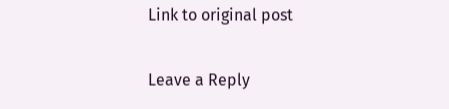Link to original post

Leave a Reply